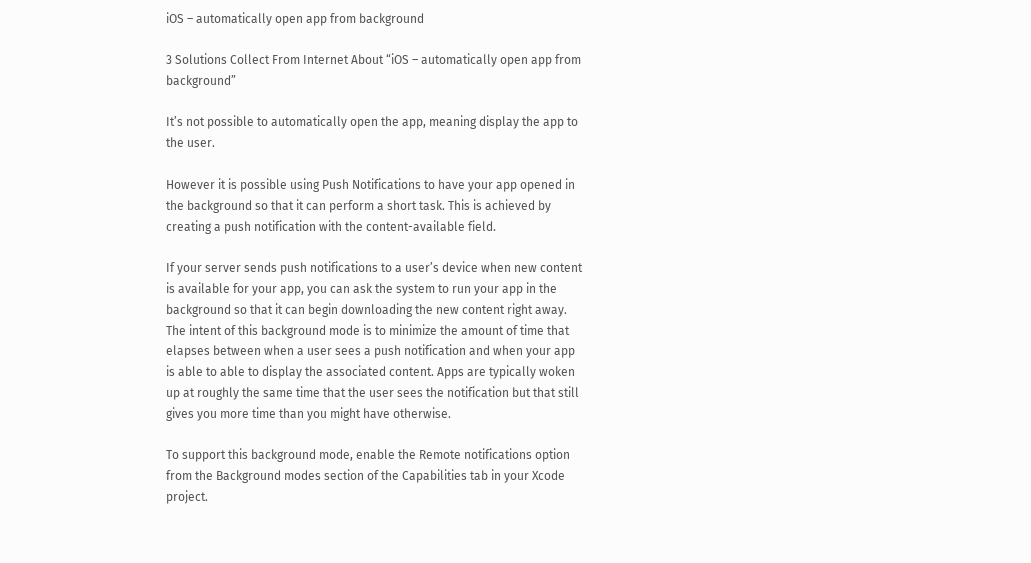iOS – automatically open app from background

3 Solutions Collect From Internet About “iOS – automatically open app from background”

It’s not possible to automatically open the app, meaning display the app to the user.

However it is possible using Push Notifications to have your app opened in the background so that it can perform a short task. This is achieved by creating a push notification with the content-available field.

If your server sends push notifications to a user’s device when new content is available for your app, you can ask the system to run your app in the background so that it can begin downloading the new content right away. The intent of this background mode is to minimize the amount of time that elapses between when a user sees a push notification and when your app is able to able to display the associated content. Apps are typically woken up at roughly the same time that the user sees the notification but that still gives you more time than you might have otherwise.

To support this background mode, enable the Remote notifications option from the Background modes section of the Capabilities tab in your Xcode project.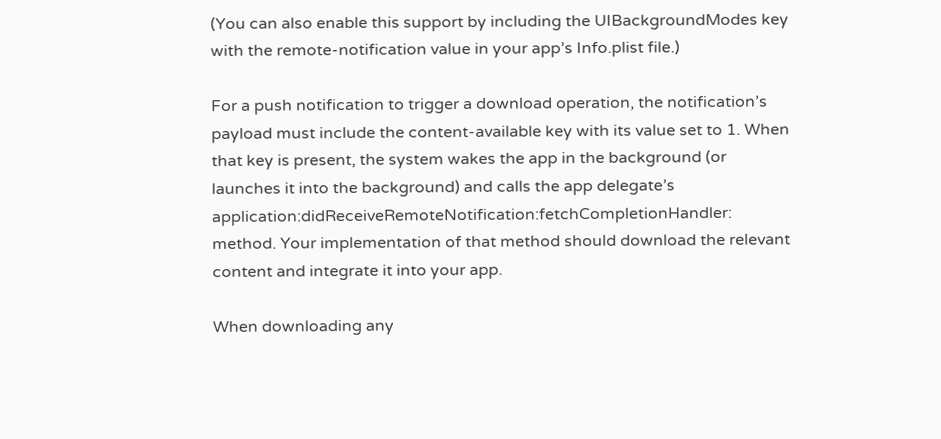(You can also enable this support by including the UIBackgroundModes key with the remote-notification value in your app’s Info.plist file.)

For a push notification to trigger a download operation, the notification’s payload must include the content-available key with its value set to 1. When that key is present, the system wakes the app in the background (or launches it into the background) and calls the app delegate’s application:didReceiveRemoteNotification:fetchCompletionHandler: method. Your implementation of that method should download the relevant content and integrate it into your app.

When downloading any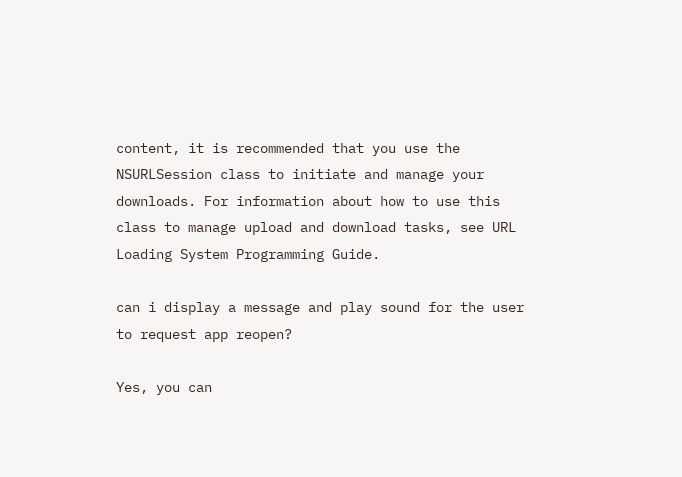content, it is recommended that you use the NSURLSession class to initiate and manage your downloads. For information about how to use this class to manage upload and download tasks, see URL Loading System Programming Guide.

can i display a message and play sound for the user to request app reopen?

Yes, you can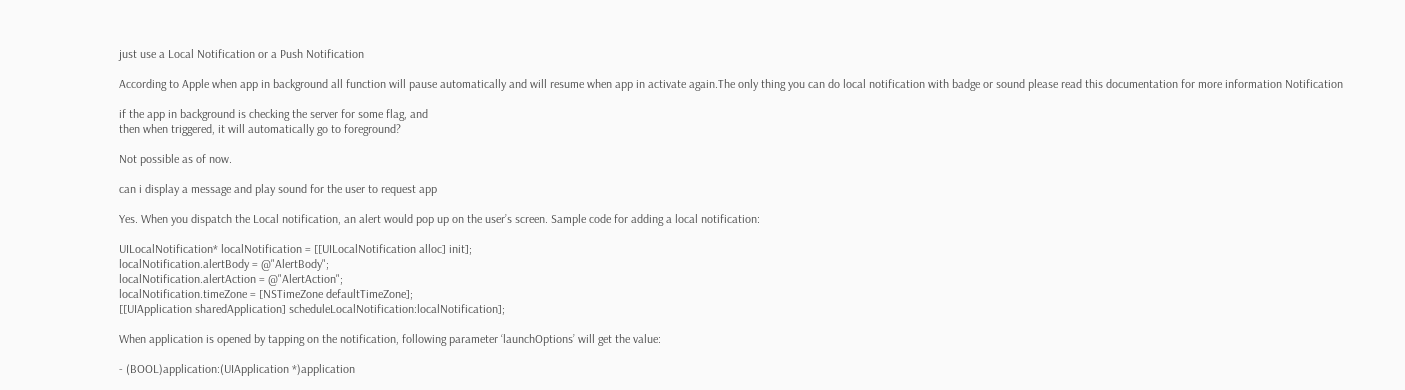just use a Local Notification or a Push Notification

According to Apple when app in background all function will pause automatically and will resume when app in activate again.The only thing you can do local notification with badge or sound please read this documentation for more information Notification

if the app in background is checking the server for some flag, and
then when triggered, it will automatically go to foreground?

Not possible as of now.

can i display a message and play sound for the user to request app

Yes. When you dispatch the Local notification, an alert would pop up on the user’s screen. Sample code for adding a local notification:

UILocalNotification* localNotification = [[UILocalNotification alloc] init];
localNotification.alertBody = @"AlertBody";
localNotification.alertAction = @"AlertAction";
localNotification.timeZone = [NSTimeZone defaultTimeZone];
[[UIApplication sharedApplication] scheduleLocalNotification:localNotification];

When application is opened by tapping on the notification, following parameter ‘launchOptions’ will get the value:

- (BOOL)application:(UIApplication *)application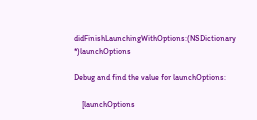didFinishLaunchingWithOptions:(NSDictionary *)launchOptions

Debug and find the value for launchOptions:

    [launchOptions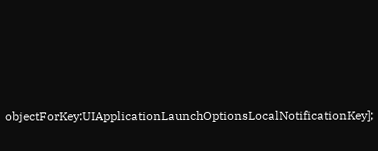objectForKey:UIApplicationLaunchOptionsLocalNotificationKey];